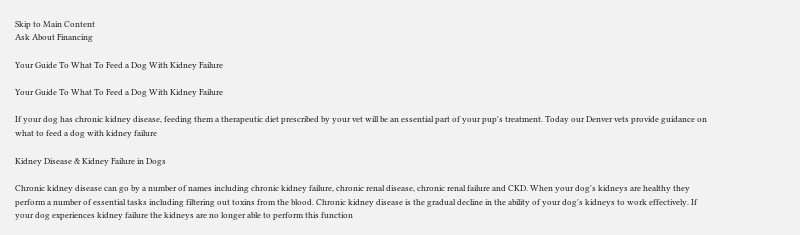Skip to Main Content
Ask About Financing

Your Guide To What To Feed a Dog With Kidney Failure

Your Guide To What To Feed a Dog With Kidney Failure

If your dog has chronic kidney disease, feeding them a therapeutic diet prescribed by your vet will be an essential part of your pup's treatment. Today our Denver vets provide guidance on what to feed a dog with kidney failure

Kidney Disease & Kidney Failure in Dogs

Chronic kidney disease can go by a number of names including chronic kidney failure, chronic renal disease, chronic renal failure and CKD. When your dog's kidneys are healthy they perform a number of essential tasks including filtering out toxins from the blood. Chronic kidney disease is the gradual decline in the ability of your dog's kidneys to work effectively. If your dog experiences kidney failure the kidneys are no longer able to perform this function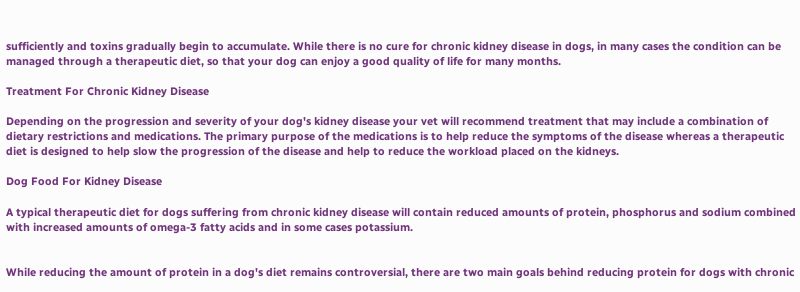sufficiently and toxins gradually begin to accumulate. While there is no cure for chronic kidney disease in dogs, in many cases the condition can be managed through a therapeutic diet, so that your dog can enjoy a good quality of life for many months.

Treatment For Chronic Kidney Disease

Depending on the progression and severity of your dog's kidney disease your vet will recommend treatment that may include a combination of dietary restrictions and medications. The primary purpose of the medications is to help reduce the symptoms of the disease whereas a therapeutic diet is designed to help slow the progression of the disease and help to reduce the workload placed on the kidneys.

Dog Food For Kidney Disease

A typical therapeutic diet for dogs suffering from chronic kidney disease will contain reduced amounts of protein, phosphorus and sodium combined with increased amounts of omega-3 fatty acids and in some cases potassium.


While reducing the amount of protein in a dog's diet remains controversial, there are two main goals behind reducing protein for dogs with chronic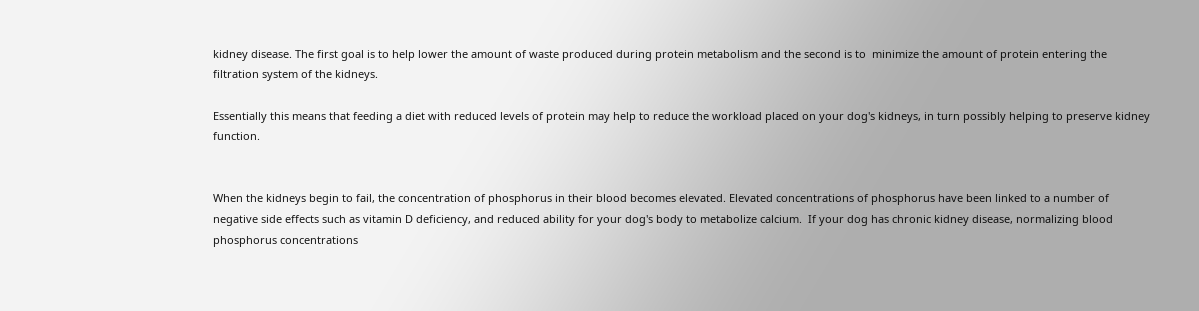kidney disease. The first goal is to help lower the amount of waste produced during protein metabolism and the second is to  minimize the amount of protein entering the filtration system of the kidneys.

Essentially this means that feeding a diet with reduced levels of protein may help to reduce the workload placed on your dog's kidneys, in turn possibly helping to preserve kidney function.


When the kidneys begin to fail, the concentration of phosphorus in their blood becomes elevated. Elevated concentrations of phosphorus have been linked to a number of negative side effects such as vitamin D deficiency, and reduced ability for your dog's body to metabolize calcium.  If your dog has chronic kidney disease, normalizing blood phosphorus concentrations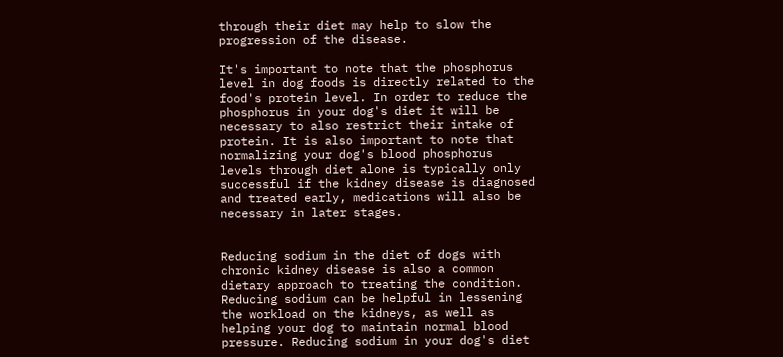through their diet may help to slow the progression of the disease.

It's important to note that the phosphorus level in dog foods is directly related to the food's protein level. In order to reduce the phosphorus in your dog's diet it will be necessary to also restrict their intake of protein. It is also important to note that normalizing your dog's blood phosphorus levels through diet alone is typically only successful if the kidney disease is diagnosed and treated early, medications will also be necessary in later stages.


Reducing sodium in the diet of dogs with chronic kidney disease is also a common dietary approach to treating the condition. Reducing sodium can be helpful in lessening the workload on the kidneys, as well as helping your dog to maintain normal blood pressure. Reducing sodium in your dog's diet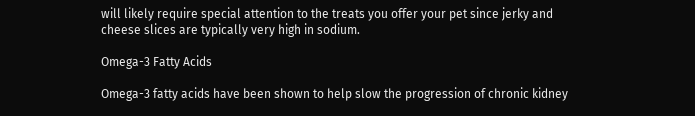will likely require special attention to the treats you offer your pet since jerky and cheese slices are typically very high in sodium.

Omega-3 Fatty Acids

Omega-3 fatty acids have been shown to help slow the progression of chronic kidney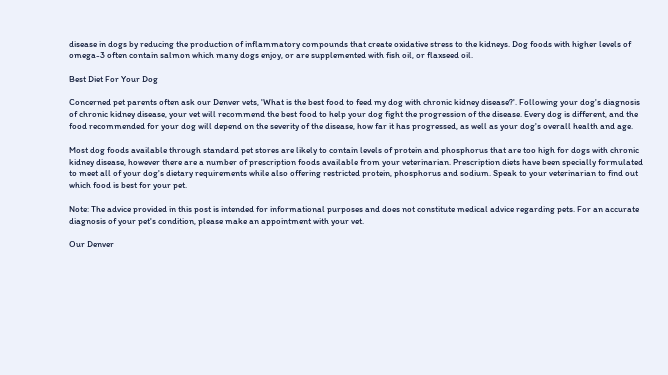disease in dogs by reducing the production of inflammatory compounds that create oxidative stress to the kidneys. Dog foods with higher levels of omega-3 often contain salmon which many dogs enjoy, or are supplemented with fish oil, or flaxseed oil.

Best Diet For Your Dog

Concerned pet parents often ask our Denver vets, 'What is the best food to feed my dog with chronic kidney disease?'. Following your dog's diagnosis of chronic kidney disease, your vet will recommend the best food to help your dog fight the progression of the disease. Every dog is different, and the food recommended for your dog will depend on the severity of the disease, how far it has progressed, as well as your dog's overall health and age.

Most dog foods available through standard pet stores are likely to contain levels of protein and phosphorus that are too high for dogs with chronic kidney disease, however there are a number of prescription foods available from your veterinarian. Prescription diets have been specially formulated to meet all of your dog's dietary requirements while also offering restricted protein, phosphorus and sodium. Speak to your veterinarian to find out which food is best for your pet.

Note: The advice provided in this post is intended for informational purposes and does not constitute medical advice regarding pets. For an accurate diagnosis of your pet's condition, please make an appointment with your vet.

Our Denver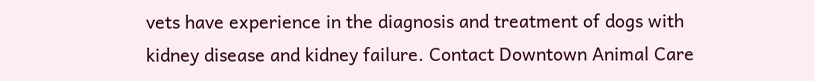vets have experience in the diagnosis and treatment of dogs with kidney disease and kidney failure. Contact Downtown Animal Care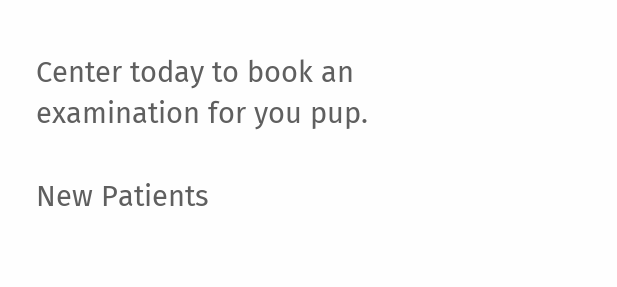Center today to book an examination for you pup.

New Patients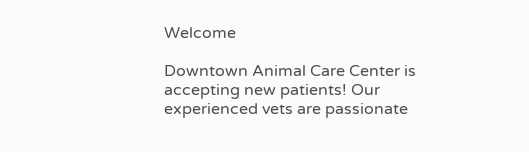Welcome

Downtown Animal Care Center is accepting new patients! Our experienced vets are passionate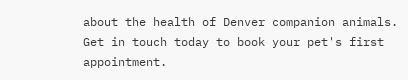about the health of Denver companion animals. Get in touch today to book your pet's first appointment.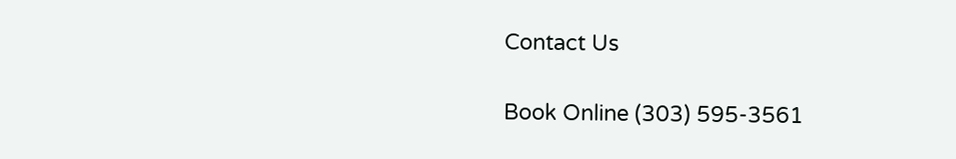Contact Us

Book Online (303) 595-3561